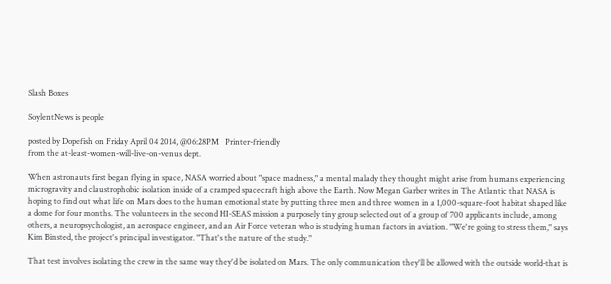Slash Boxes

SoylentNews is people

posted by Dopefish on Friday April 04 2014, @06:28PM   Printer-friendly
from the at-least-women-will-live-on-venus dept.

When astronauts first began flying in space, NASA worried about "space madness," a mental malady they thought might arise from humans experiencing microgravity and claustrophobic isolation inside of a cramped spacecraft high above the Earth. Now Megan Garber writes in The Atlantic that NASA is hoping to find out what life on Mars does to the human emotional state by putting three men and three women in a 1,000-square-foot habitat shaped like a dome for four months. The volunteers in the second HI-SEAS mission a purposely tiny group selected out of a group of 700 applicants include, among others, a neuropsychologist, an aerospace engineer, and an Air Force veteran who is studying human factors in aviation. "We're going to stress them," says Kim Binsted, the project's principal investigator. "That's the nature of the study."

That test involves isolating the crew in the same way they'd be isolated on Mars. The only communication they'll be allowed with the outside world-that is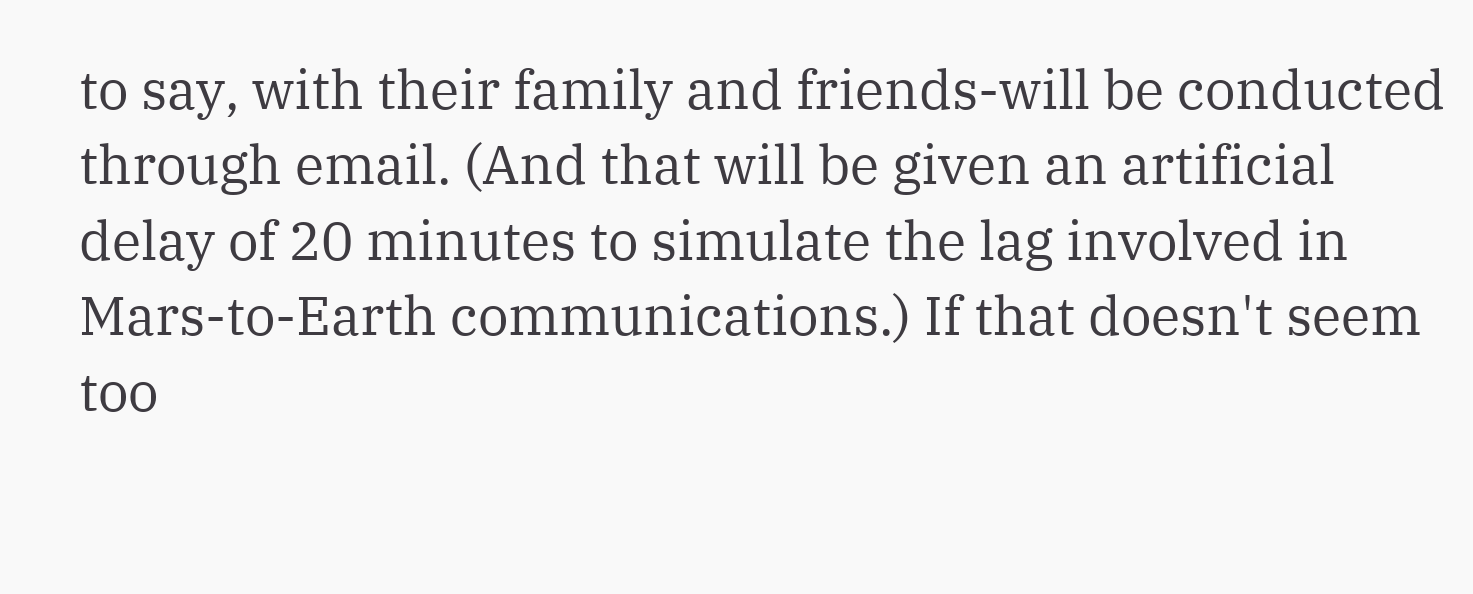to say, with their family and friends-will be conducted through email. (And that will be given an artificial delay of 20 minutes to simulate the lag involved in Mars-to-Earth communications.) If that doesn't seem too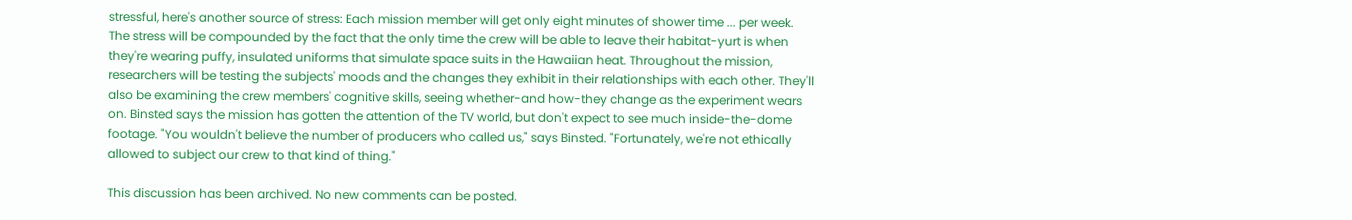stressful, here's another source of stress: Each mission member will get only eight minutes of shower time ... per week. The stress will be compounded by the fact that the only time the crew will be able to leave their habitat-yurt is when they're wearing puffy, insulated uniforms that simulate space suits in the Hawaiian heat. Throughout the mission, researchers will be testing the subjects' moods and the changes they exhibit in their relationships with each other. They'll also be examining the crew members' cognitive skills, seeing whether-and how-they change as the experiment wears on. Binsted says the mission has gotten the attention of the TV world, but don't expect to see much inside-the-dome footage. "You wouldn't believe the number of producers who called us," says Binsted. "Fortunately, we're not ethically allowed to subject our crew to that kind of thing."

This discussion has been archived. No new comments can be posted.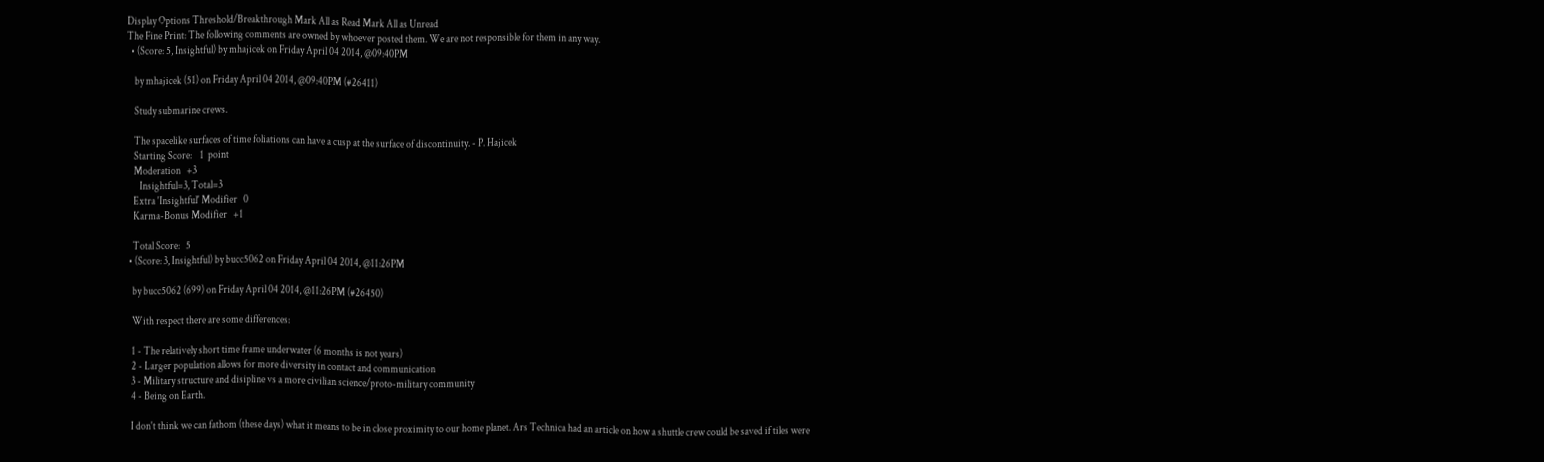Display Options Threshold/Breakthrough Mark All as Read Mark All as Unread
The Fine Print: The following comments are owned by whoever posted them. We are not responsible for them in any way.
  • (Score: 5, Insightful) by mhajicek on Friday April 04 2014, @09:40PM

    by mhajicek (51) on Friday April 04 2014, @09:40PM (#26411)

    Study submarine crews.

    The spacelike surfaces of time foliations can have a cusp at the surface of discontinuity. - P. Hajicek
    Starting Score:    1  point
    Moderation   +3
       Insightful=3, Total=3
    Extra 'Insightful' Modifier   0
    Karma-Bonus Modifier   +1

    Total Score:   5
  • (Score: 3, Insightful) by bucc5062 on Friday April 04 2014, @11:26PM

    by bucc5062 (699) on Friday April 04 2014, @11:26PM (#26450)

    With respect there are some differences:

    1 - The relatively short time frame underwater (6 months is not years)
    2 - Larger population allows for more diversity in contact and communication
    3 - Military structure and disipline vs a more civilian science/proto-military community
    4 - Being on Earth.

    I don't think we can fathom (these days) what it means to be in close proximity to our home planet. Ars Technica had an article on how a shuttle crew could be saved if tiles were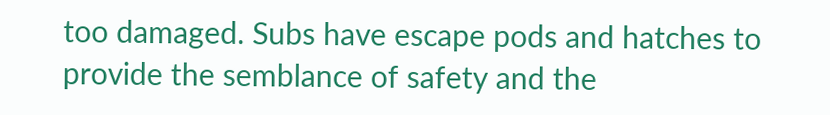too damaged. Subs have escape pods and hatches to provide the semblance of safety and the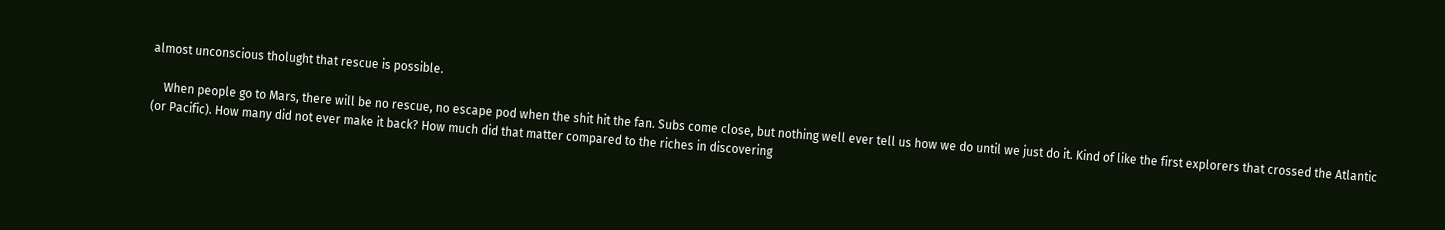almost unconscious tholught that rescue is possible.

    When people go to Mars, there will be no rescue, no escape pod when the shit hit the fan. Subs come close, but nothing well ever tell us how we do until we just do it. Kind of like the first explorers that crossed the Atlantic (or Pacific). How many did not ever make it back? How much did that matter compared to the riches in discovering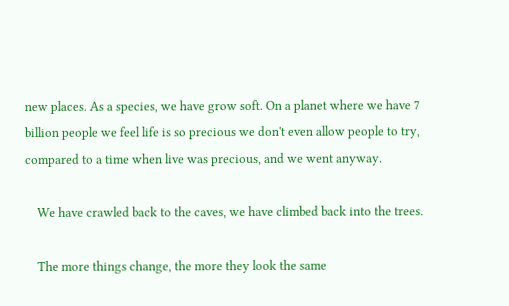new places. As a species, we have grow soft. On a planet where we have 7 billion people we feel life is so precious we don't even allow people to try, compared to a time when live was precious, and we went anyway.

    We have crawled back to the caves, we have climbed back into the trees.

    The more things change, the more they look the same